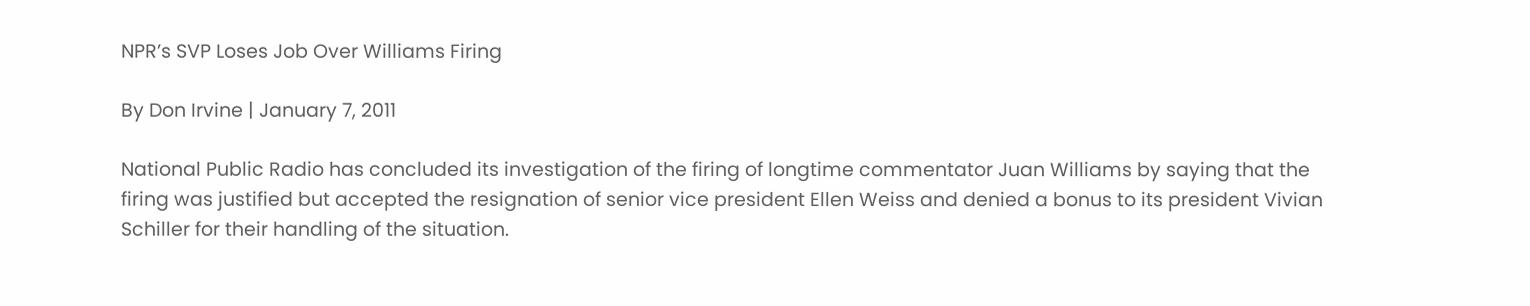NPR’s SVP Loses Job Over Williams Firing

By Don Irvine | January 7, 2011

National Public Radio has concluded its investigation of the firing of longtime commentator Juan Williams by saying that the firing was justified but accepted the resignation of senior vice president Ellen Weiss and denied a bonus to its president Vivian Schiller for their handling of the situation.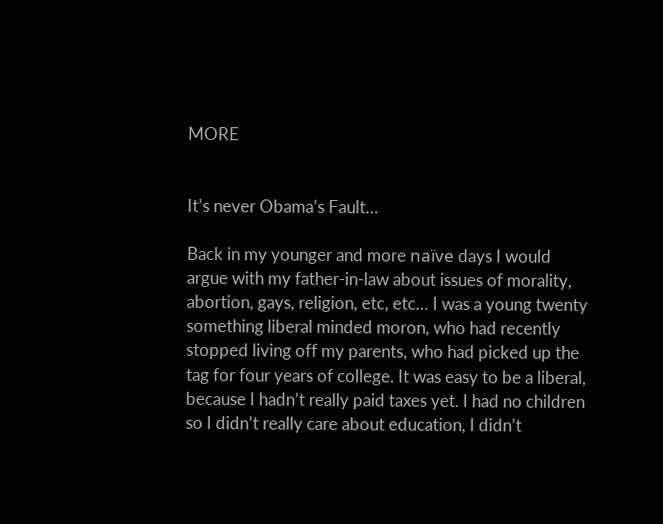MORE


It’s never Obama’s Fault…

Back in my younger and more naïve days I would argue with my father-in-law about issues of morality, abortion, gays, religion, etc, etc… I was a young twenty something liberal minded moron, who had recently stopped living off my parents, who had picked up the tag for four years of college. It was easy to be a liberal, because I hadn’t really paid taxes yet. I had no children so I didn’t really care about education, I didn’t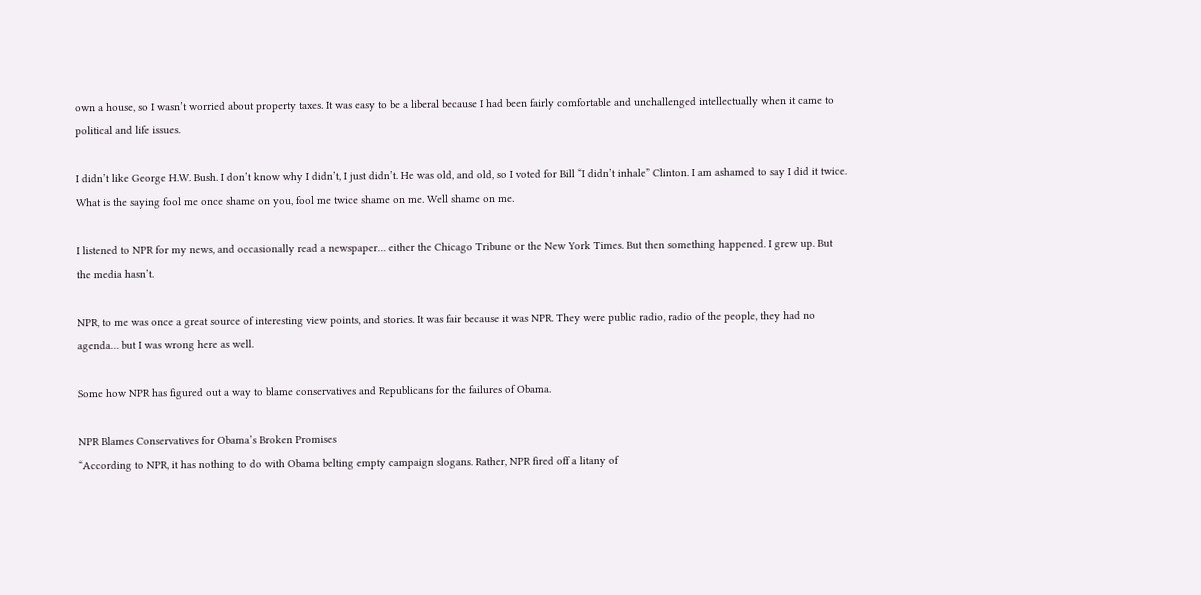own a house, so I wasn’t worried about property taxes. It was easy to be a liberal because I had been fairly comfortable and unchallenged intellectually when it came to political and life issues.

I didn’t like George H.W. Bush. I don’t know why I didn’t, I just didn’t. He was old, and old, so I voted for Bill “I didn’t inhale” Clinton. I am ashamed to say I did it twice. What is the saying fool me once shame on you, fool me twice shame on me. Well shame on me.

I listened to NPR for my news, and occasionally read a newspaper… either the Chicago Tribune or the New York Times. But then something happened. I grew up. But the media hasn’t.

NPR, to me was once a great source of interesting view points, and stories. It was fair because it was NPR. They were public radio, radio of the people, they had no agenda… but I was wrong here as well.

Some how NPR has figured out a way to blame conservatives and Republicans for the failures of Obama.

NPR Blames Conservatives for Obama’s Broken Promises
“According to NPR, it has nothing to do with Obama belting empty campaign slogans. Rather, NPR fired off a litany of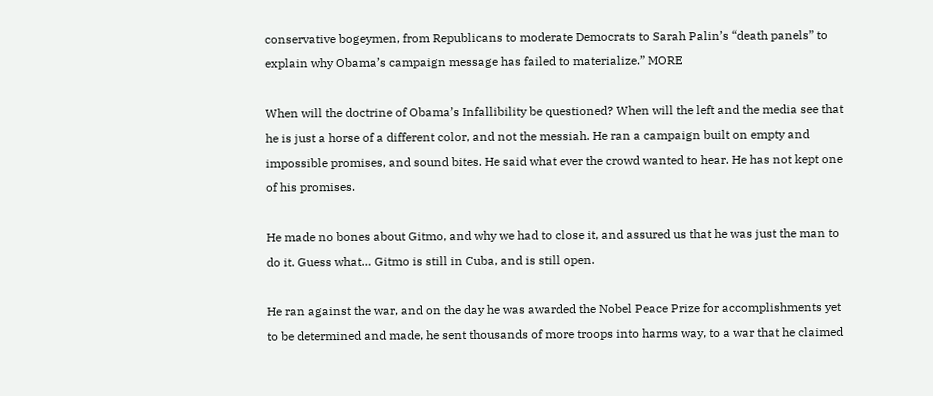conservative bogeymen, from Republicans to moderate Democrats to Sarah Palin’s “death panels” to explain why Obama’s campaign message has failed to materialize.” MORE

When will the doctrine of Obama’s Infallibility be questioned? When will the left and the media see that he is just a horse of a different color, and not the messiah. He ran a campaign built on empty and impossible promises, and sound bites. He said what ever the crowd wanted to hear. He has not kept one of his promises.

He made no bones about Gitmo, and why we had to close it, and assured us that he was just the man to do it. Guess what… Gitmo is still in Cuba, and is still open.

He ran against the war, and on the day he was awarded the Nobel Peace Prize for accomplishments yet to be determined and made, he sent thousands of more troops into harms way, to a war that he claimed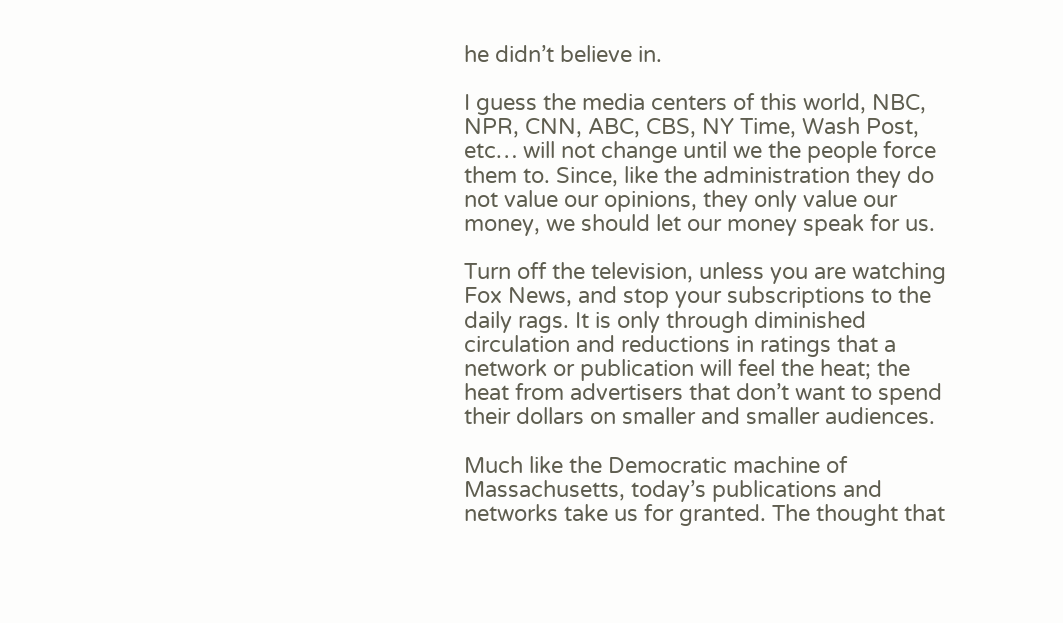he didn’t believe in.

I guess the media centers of this world, NBC, NPR, CNN, ABC, CBS, NY Time, Wash Post, etc… will not change until we the people force them to. Since, like the administration they do not value our opinions, they only value our money, we should let our money speak for us.

Turn off the television, unless you are watching Fox News, and stop your subscriptions to the daily rags. It is only through diminished circulation and reductions in ratings that a network or publication will feel the heat; the heat from advertisers that don’t want to spend their dollars on smaller and smaller audiences.

Much like the Democratic machine of Massachusetts, today’s publications and networks take us for granted. The thought that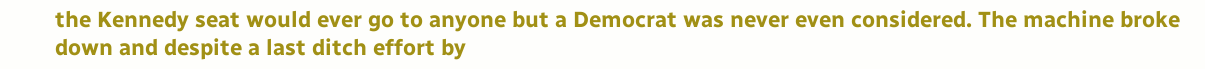the Kennedy seat would ever go to anyone but a Democrat was never even considered. The machine broke down and despite a last ditch effort by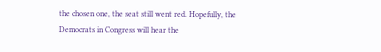the chosen one, the seat still went red. Hopefully, the Democrats in Congress will hear the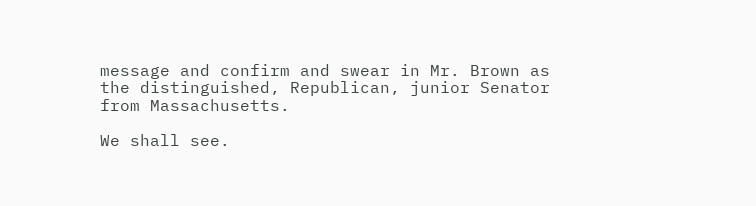message and confirm and swear in Mr. Brown as the distinguished, Republican, junior Senator from Massachusetts.

We shall see.